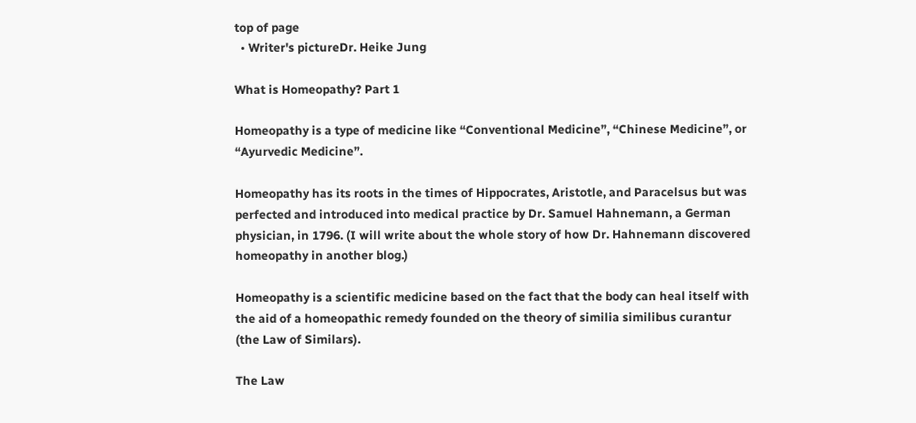top of page
  • Writer's pictureDr. Heike Jung

What is Homeopathy? Part 1

Homeopathy is a type of medicine like “Conventional Medicine”, “Chinese Medicine”, or “Ayurvedic Medicine”.

Homeopathy has its roots in the times of Hippocrates, Aristotle, and Paracelsus but was perfected and introduced into medical practice by Dr. Samuel Hahnemann, a German physician, in 1796. (I will write about the whole story of how Dr. Hahnemann discovered homeopathy in another blog.)

Homeopathy is a scientific medicine based on the fact that the body can heal itself with the aid of a homeopathic remedy founded on the theory of similia similibus curantur (the Law of Similars).

The Law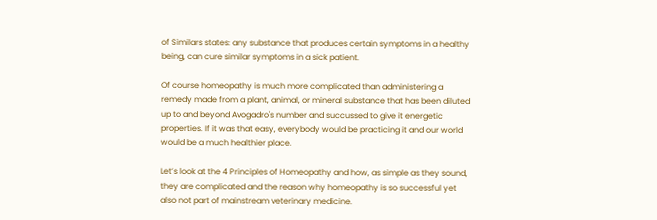of Similars states: any substance that produces certain symptoms in a healthy being, can cure similar symptoms in a sick patient.

Of course homeopathy is much more complicated than administering a remedy made from a plant, animal, or mineral substance that has been diluted up to and beyond Avogadro's number and succussed to give it energetic properties. If it was that easy, everybody would be practicing it and our world would be a much healthier place.

Let’s look at the 4 Principles of Homeopathy and how, as simple as they sound, they are complicated and the reason why homeopathy is so successful yet also not part of mainstream veterinary medicine.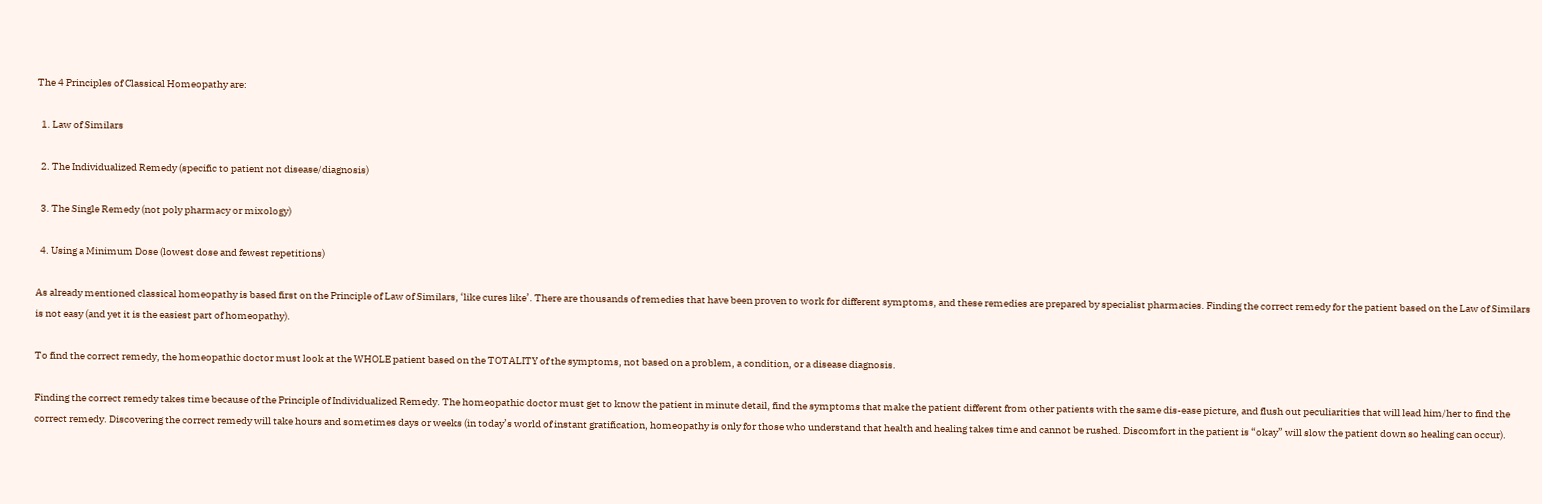The 4 Principles of Classical Homeopathy are:

  1. Law of Similars

  2. The Individualized Remedy (specific to patient not disease/diagnosis)

  3. The Single Remedy (not poly pharmacy or mixology)

  4. Using a Minimum Dose (lowest dose and fewest repetitions)

As already mentioned classical homeopathy is based first on the Principle of Law of Similars, ‘like cures like’. There are thousands of remedies that have been proven to work for different symptoms, and these remedies are prepared by specialist pharmacies. Finding the correct remedy for the patient based on the Law of Similars is not easy (and yet it is the easiest part of homeopathy).

To find the correct remedy, the homeopathic doctor must look at the WHOLE patient based on the TOTALITY of the symptoms, not based on a problem, a condition, or a disease diagnosis.

Finding the correct remedy takes time because of the Principle of Individualized Remedy. The homeopathic doctor must get to know the patient in minute detail, find the symptoms that make the patient different from other patients with the same dis-ease picture, and flush out peculiarities that will lead him/her to find the correct remedy. Discovering the correct remedy will take hours and sometimes days or weeks (in today’s world of instant gratification, homeopathy is only for those who understand that health and healing takes time and cannot be rushed. Discomfort in the patient is “okay” will slow the patient down so healing can occur).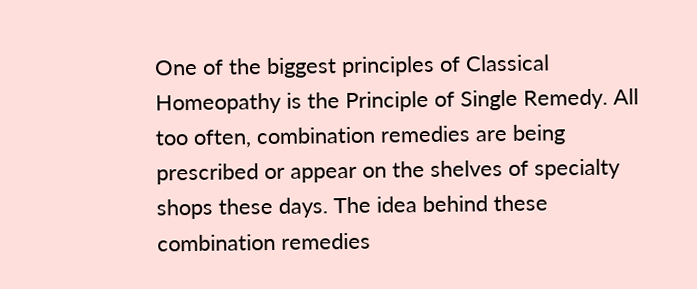One of the biggest principles of Classical Homeopathy is the Principle of Single Remedy. All too often, combination remedies are being prescribed or appear on the shelves of specialty shops these days. The idea behind these combination remedies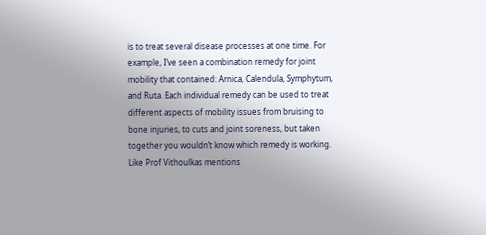is to treat several disease processes at one time. For example, I’ve seen a combination remedy for joint mobility that contained: Arnica, Calendula, Symphytum, and Ruta. Each individual remedy can be used to treat different aspects of mobility issues from bruising to bone injuries, to cuts and joint soreness, but taken together you wouldn’t know which remedy is working. Like Prof Vithoulkas mentions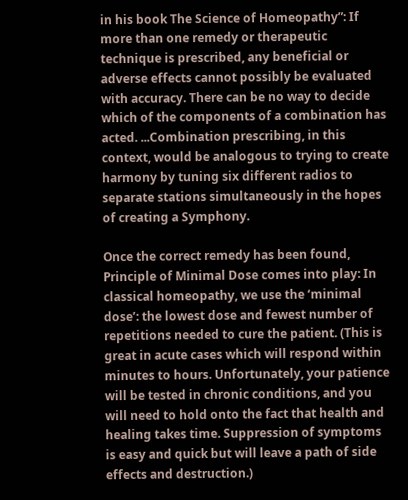in his book The Science of Homeopathy”: If more than one remedy or therapeutic technique is prescribed, any beneficial or adverse effects cannot possibly be evaluated with accuracy. There can be no way to decide which of the components of a combination has acted. ...Combination prescribing, in this context, would be analogous to trying to create harmony by tuning six different radios to separate stations simultaneously in the hopes of creating a Symphony.

Once the correct remedy has been found, Principle of Minimal Dose comes into play: In classical homeopathy, we use the ‘minimal dose’: the lowest dose and fewest number of repetitions needed to cure the patient. (This is great in acute cases which will respond within minutes to hours. Unfortunately, your patience will be tested in chronic conditions, and you will need to hold onto the fact that health and healing takes time. Suppression of symptoms is easy and quick but will leave a path of side effects and destruction.)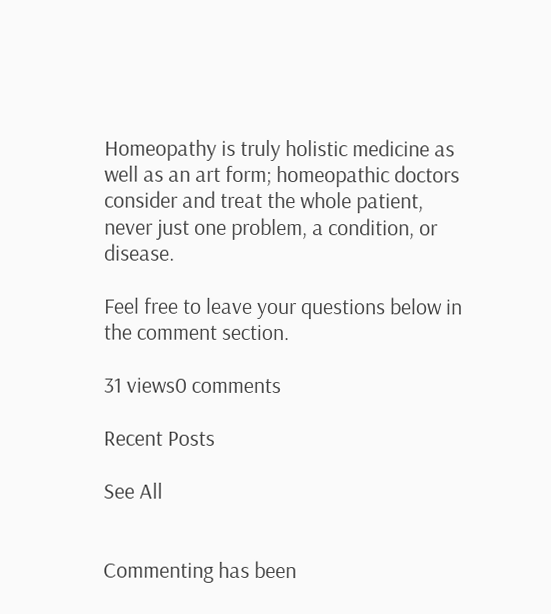Homeopathy is truly holistic medicine as well as an art form; homeopathic doctors consider and treat the whole patient, never just one problem, a condition, or disease.

Feel free to leave your questions below in the comment section.

31 views0 comments

Recent Posts

See All


Commenting has been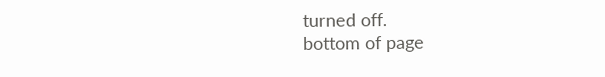turned off.
bottom of page